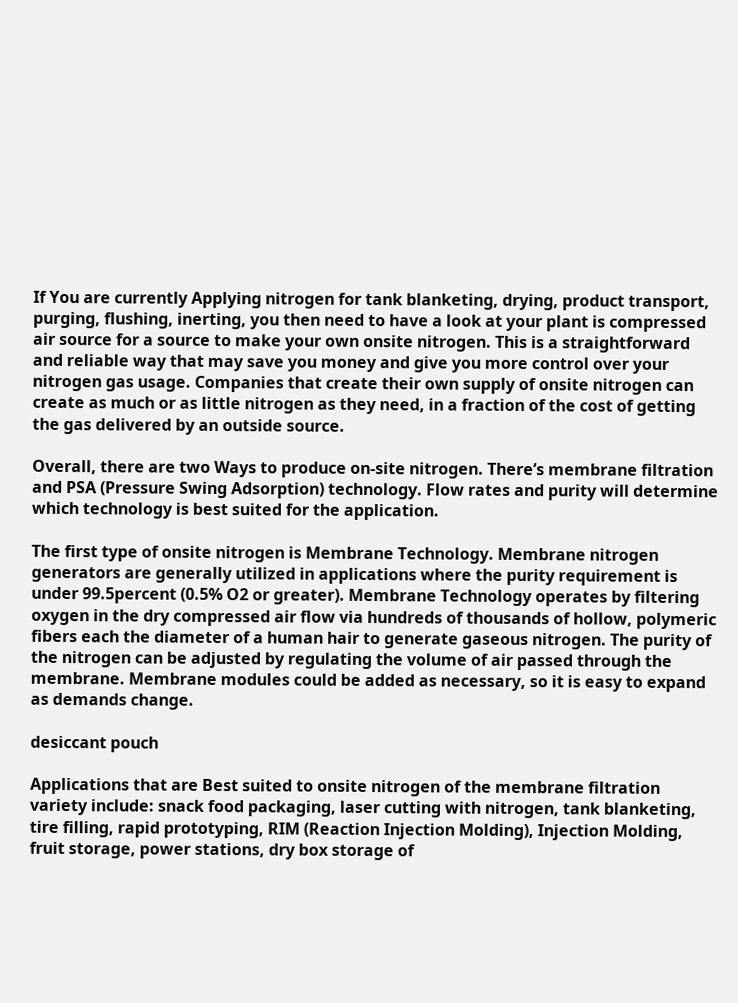If You are currently Applying nitrogen for tank blanketing, drying, product transport, purging, flushing, inerting, you then need to have a look at your plant is compressed air source for a source to make your own onsite nitrogen. This is a straightforward and reliable way that may save you money and give you more control over your nitrogen gas usage. Companies that create their own supply of onsite nitrogen can create as much or as little nitrogen as they need, in a fraction of the cost of getting the gas delivered by an outside source.

Overall, there are two Ways to produce on-site nitrogen. There’s membrane filtration and PSA (Pressure Swing Adsorption) technology. Flow rates and purity will determine which technology is best suited for the application.

The first type of onsite nitrogen is Membrane Technology. Membrane nitrogen generators are generally utilized in applications where the purity requirement is under 99.5percent (0.5% O2 or greater). Membrane Technology operates by filtering oxygen in the dry compressed air flow via hundreds of thousands of hollow, polymeric fibers each the diameter of a human hair to generate gaseous nitrogen. The purity of the nitrogen can be adjusted by regulating the volume of air passed through the membrane. Membrane modules could be added as necessary, so it is easy to expand as demands change.

desiccant pouch

Applications that are Best suited to onsite nitrogen of the membrane filtration variety include: snack food packaging, laser cutting with nitrogen, tank blanketing, tire filling, rapid prototyping, RIM (Reaction Injection Molding), Injection Molding, fruit storage, power stations, dry box storage of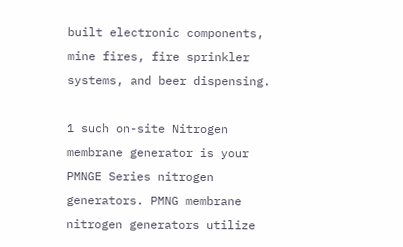built electronic components, mine fires, fire sprinkler systems, and beer dispensing.

1 such on-site Nitrogen membrane generator is your PMNGE Series nitrogen generators. PMNG membrane nitrogen generators utilize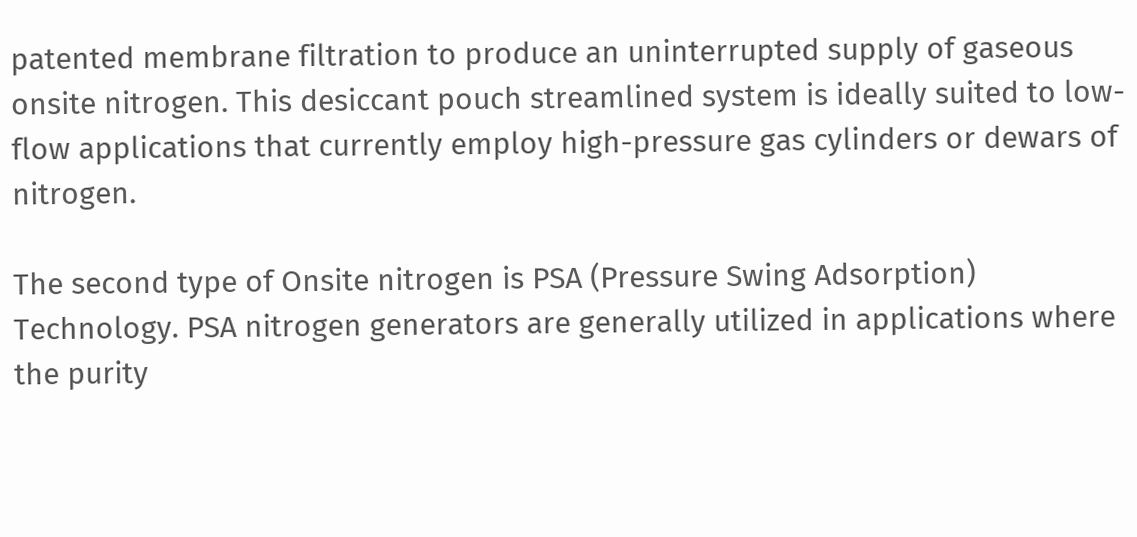patented membrane filtration to produce an uninterrupted supply of gaseous onsite nitrogen. This desiccant pouch streamlined system is ideally suited to low-flow applications that currently employ high-pressure gas cylinders or dewars of nitrogen.

The second type of Onsite nitrogen is PSA (Pressure Swing Adsorption) Technology. PSA nitrogen generators are generally utilized in applications where the purity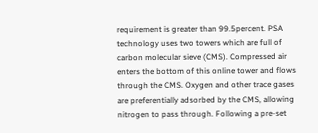requirement is greater than 99.5percent. PSA technology uses two towers which are full of carbon molecular sieve (CMS). Compressed air enters the bottom of this online tower and flows through the CMS. Oxygen and other trace gases are preferentially adsorbed by the CMS, allowing nitrogen to pass through. Following a pre-set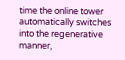time the online tower automatically switches into the regenerative manner,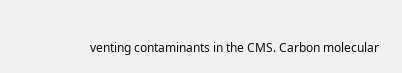venting contaminants in the CMS. Carbon molecular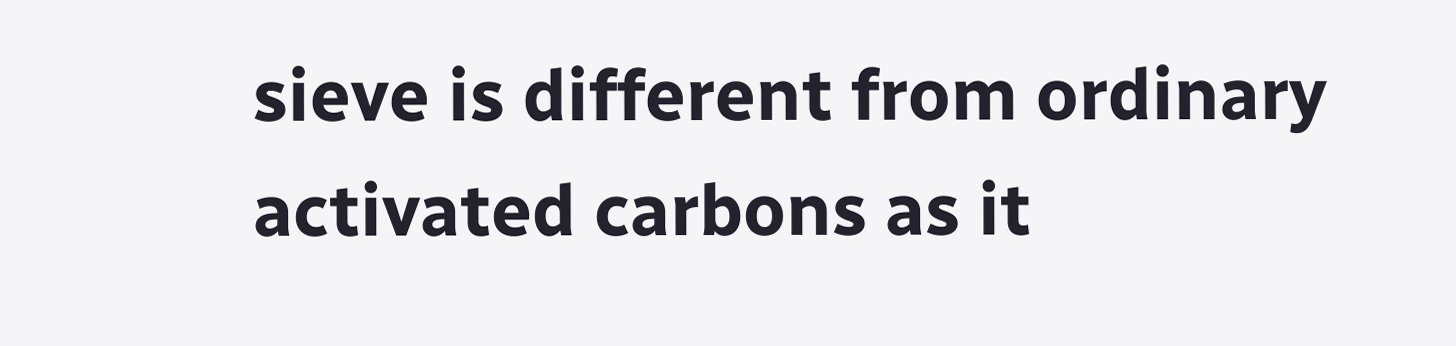sieve is different from ordinary activated carbons as it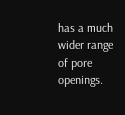has a much wider range of pore openings.